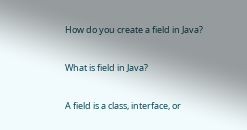How do you create a field in Java?

What is field in Java?

A field is a class, interface, or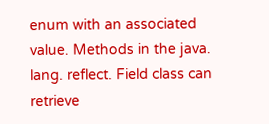enum with an associated value. Methods in the java. lang. reflect. Field class can retrieve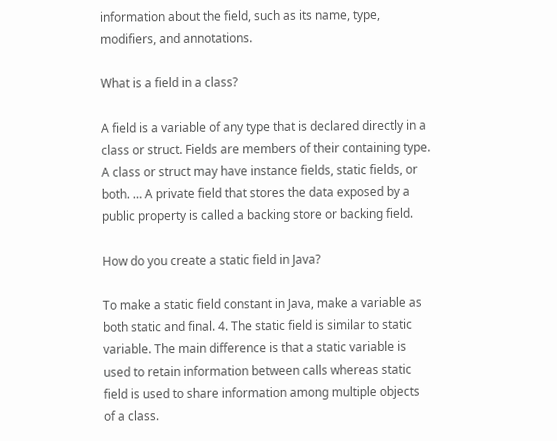information about the field, such as its name, type, modifiers, and annotations.

What is a field in a class?

A field is a variable of any type that is declared directly in a class or struct. Fields are members of their containing type. A class or struct may have instance fields, static fields, or both. … A private field that stores the data exposed by a public property is called a backing store or backing field.

How do you create a static field in Java?

To make a static field constant in Java, make a variable as both static and final. 4. The static field is similar to static variable. The main difference is that a static variable is used to retain information between calls whereas static field is used to share information among multiple objects of a class.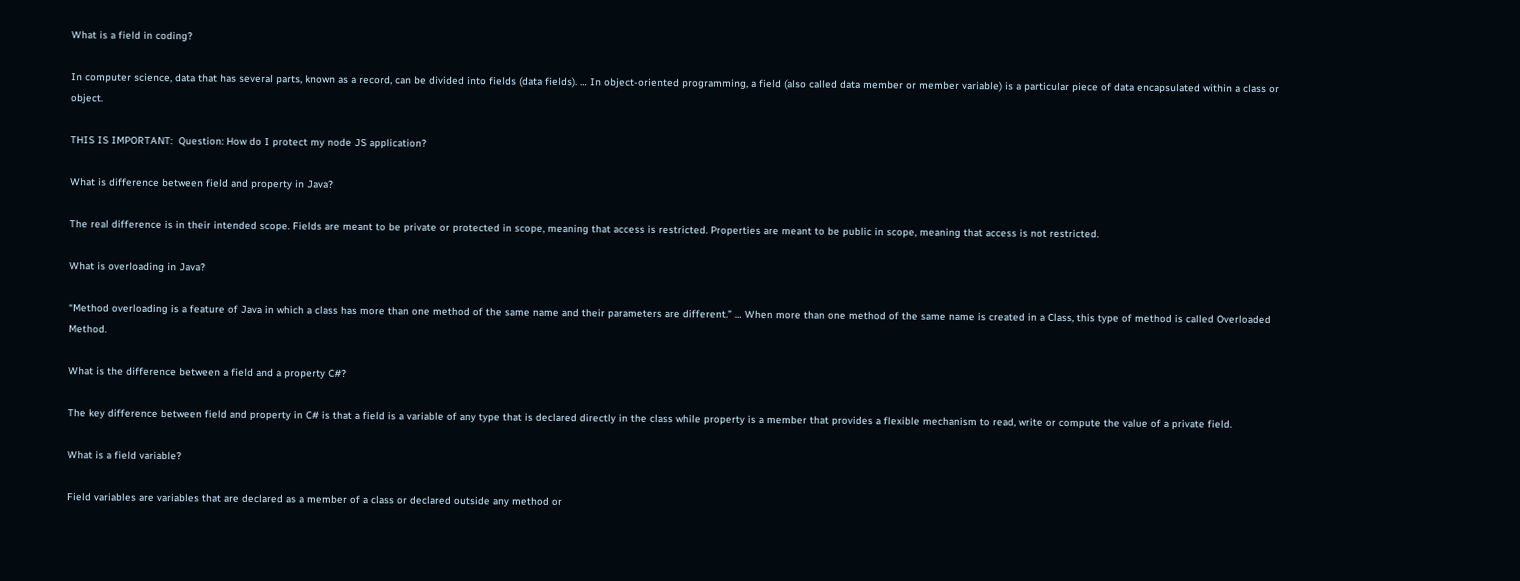What is a field in coding?

In computer science, data that has several parts, known as a record, can be divided into fields (data fields). … In object-oriented programming, a field (also called data member or member variable) is a particular piece of data encapsulated within a class or object.

THIS IS IMPORTANT:  Question: How do I protect my node JS application?

What is difference between field and property in Java?

The real difference is in their intended scope. Fields are meant to be private or protected in scope, meaning that access is restricted. Properties are meant to be public in scope, meaning that access is not restricted.

What is overloading in Java?

“Method overloading is a feature of Java in which a class has more than one method of the same name and their parameters are different.” … When more than one method of the same name is created in a Class, this type of method is called Overloaded Method.

What is the difference between a field and a property C#?

The key difference between field and property in C# is that a field is a variable of any type that is declared directly in the class while property is a member that provides a flexible mechanism to read, write or compute the value of a private field.

What is a field variable?

Field variables are variables that are declared as a member of a class or declared outside any method or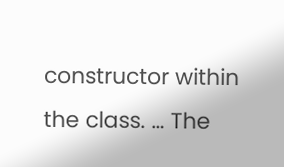constructor within the class. … The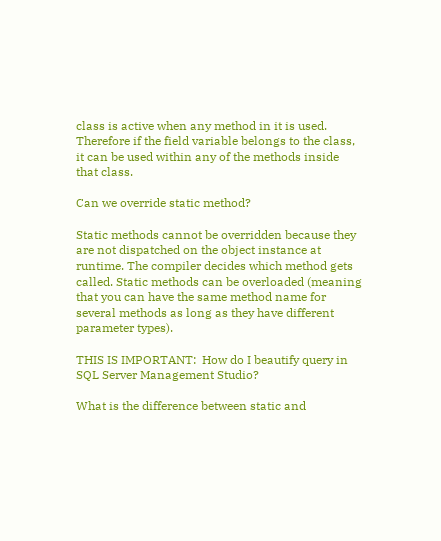class is active when any method in it is used. Therefore if the field variable belongs to the class, it can be used within any of the methods inside that class.

Can we override static method?

Static methods cannot be overridden because they are not dispatched on the object instance at runtime. The compiler decides which method gets called. Static methods can be overloaded (meaning that you can have the same method name for several methods as long as they have different parameter types).

THIS IS IMPORTANT:  How do I beautify query in SQL Server Management Studio?

What is the difference between static and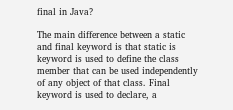final in Java?

The main difference between a static and final keyword is that static is keyword is used to define the class member that can be used independently of any object of that class. Final keyword is used to declare, a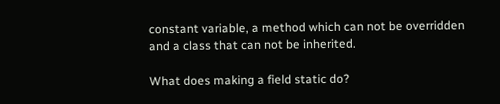constant variable, a method which can not be overridden and a class that can not be inherited.

What does making a field static do?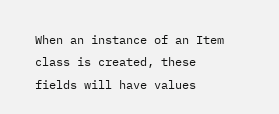When an instance of an Item class is created, these fields will have values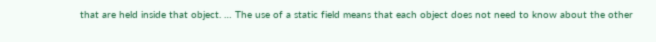that are held inside that object. … The use of a static field means that each object does not need to know about the other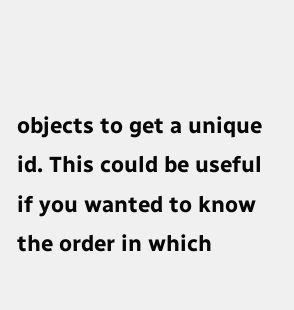objects to get a unique id. This could be useful if you wanted to know the order in which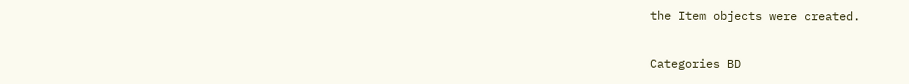the Item objects were created.

Categories BD